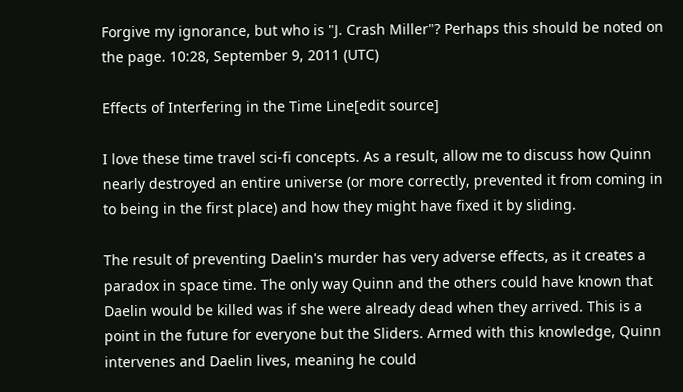Forgive my ignorance, but who is "J. Crash Miller"? Perhaps this should be noted on the page. 10:28, September 9, 2011 (UTC)

Effects of Interfering in the Time Line[edit source]

I love these time travel sci-fi concepts. As a result, allow me to discuss how Quinn nearly destroyed an entire universe (or more correctly, prevented it from coming in to being in the first place) and how they might have fixed it by sliding.

The result of preventing Daelin's murder has very adverse effects, as it creates a paradox in space time. The only way Quinn and the others could have known that Daelin would be killed was if she were already dead when they arrived. This is a point in the future for everyone but the Sliders. Armed with this knowledge, Quinn intervenes and Daelin lives, meaning he could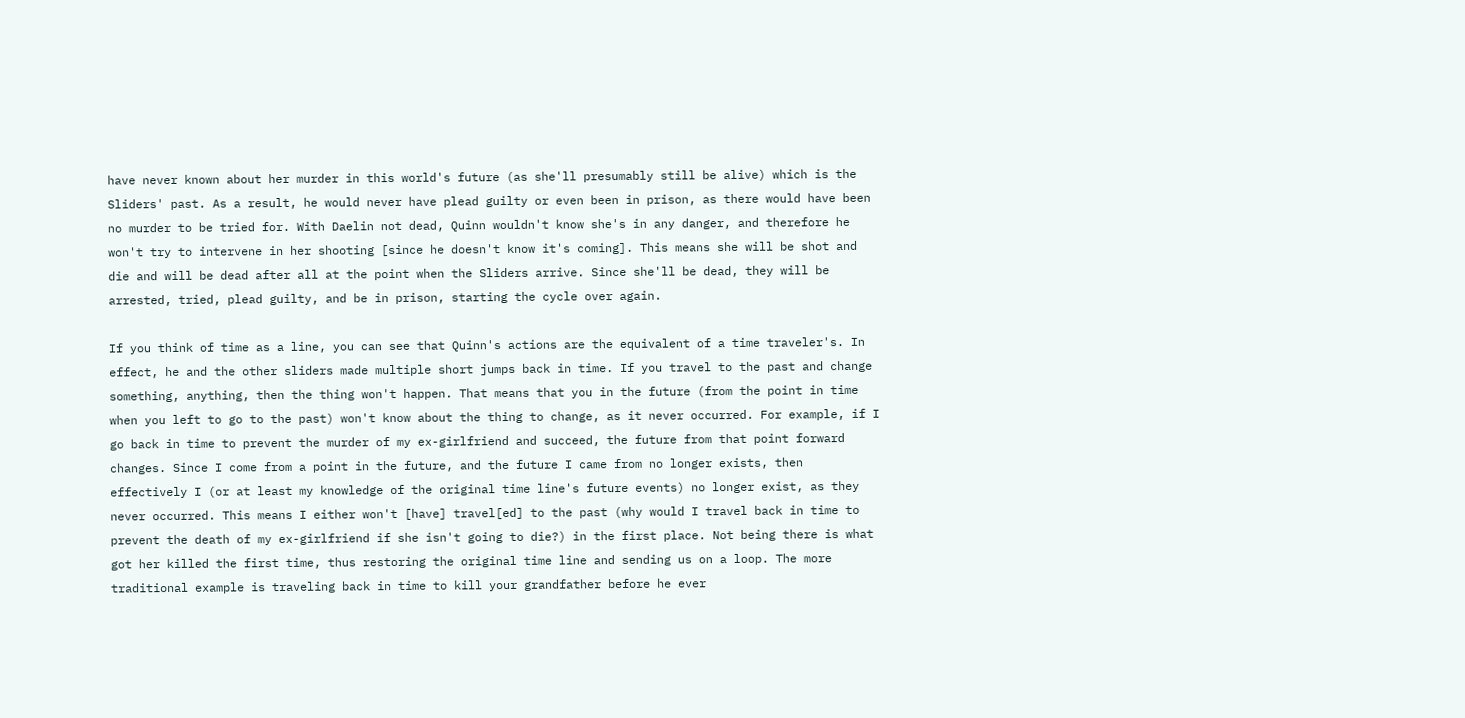have never known about her murder in this world's future (as she'll presumably still be alive) which is the Sliders' past. As a result, he would never have plead guilty or even been in prison, as there would have been no murder to be tried for. With Daelin not dead, Quinn wouldn't know she's in any danger, and therefore he won't try to intervene in her shooting [since he doesn't know it's coming]. This means she will be shot and die and will be dead after all at the point when the Sliders arrive. Since she'll be dead, they will be arrested, tried, plead guilty, and be in prison, starting the cycle over again.

If you think of time as a line, you can see that Quinn's actions are the equivalent of a time traveler's. In effect, he and the other sliders made multiple short jumps back in time. If you travel to the past and change something, anything, then the thing won't happen. That means that you in the future (from the point in time when you left to go to the past) won't know about the thing to change, as it never occurred. For example, if I go back in time to prevent the murder of my ex-girlfriend and succeed, the future from that point forward changes. Since I come from a point in the future, and the future I came from no longer exists, then effectively I (or at least my knowledge of the original time line's future events) no longer exist, as they never occurred. This means I either won't [have] travel[ed] to the past (why would I travel back in time to prevent the death of my ex-girlfriend if she isn't going to die?) in the first place. Not being there is what got her killed the first time, thus restoring the original time line and sending us on a loop. The more traditional example is traveling back in time to kill your grandfather before he ever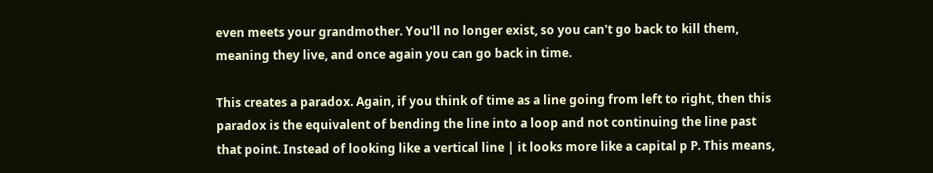even meets your grandmother. You'll no longer exist, so you can't go back to kill them, meaning they live, and once again you can go back in time.

This creates a paradox. Again, if you think of time as a line going from left to right, then this paradox is the equivalent of bending the line into a loop and not continuing the line past that point. Instead of looking like a vertical line | it looks more like a capital p P. This means,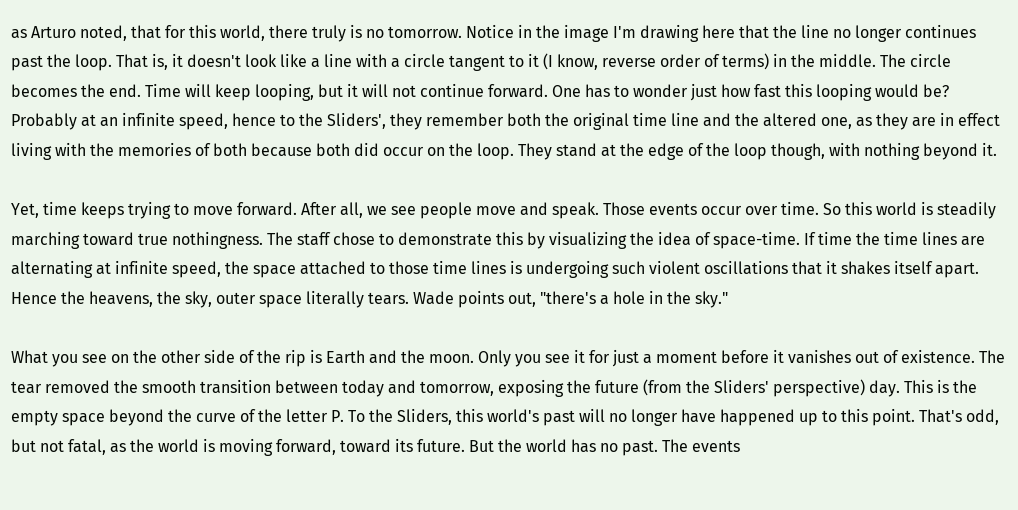as Arturo noted, that for this world, there truly is no tomorrow. Notice in the image I'm drawing here that the line no longer continues past the loop. That is, it doesn't look like a line with a circle tangent to it (I know, reverse order of terms) in the middle. The circle becomes the end. Time will keep looping, but it will not continue forward. One has to wonder just how fast this looping would be? Probably at an infinite speed, hence to the Sliders', they remember both the original time line and the altered one, as they are in effect living with the memories of both because both did occur on the loop. They stand at the edge of the loop though, with nothing beyond it.

Yet, time keeps trying to move forward. After all, we see people move and speak. Those events occur over time. So this world is steadily marching toward true nothingness. The staff chose to demonstrate this by visualizing the idea of space-time. If time the time lines are alternating at infinite speed, the space attached to those time lines is undergoing such violent oscillations that it shakes itself apart. Hence the heavens, the sky, outer space literally tears. Wade points out, "there's a hole in the sky."

What you see on the other side of the rip is Earth and the moon. Only you see it for just a moment before it vanishes out of existence. The tear removed the smooth transition between today and tomorrow, exposing the future (from the Sliders' perspective) day. This is the empty space beyond the curve of the letter P. To the Sliders, this world's past will no longer have happened up to this point. That's odd, but not fatal, as the world is moving forward, toward its future. But the world has no past. The events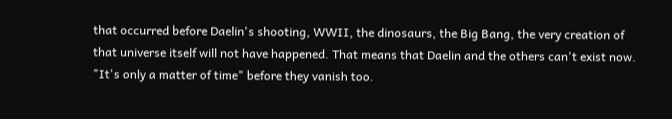that occurred before Daelin's shooting, WWII, the dinosaurs, the Big Bang, the very creation of that universe itself will not have happened. That means that Daelin and the others can't exist now. "It's only a matter of time" before they vanish too.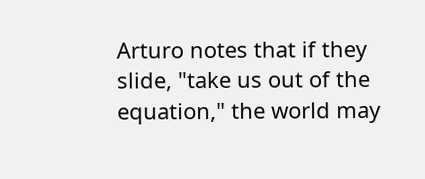Arturo notes that if they slide, "take us out of the equation," the world may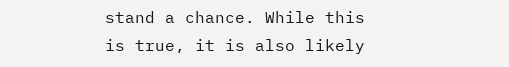stand a chance. While this is true, it is also likely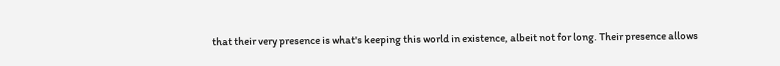that their very presence is what's keeping this world in existence, albeit not for long. Their presence allows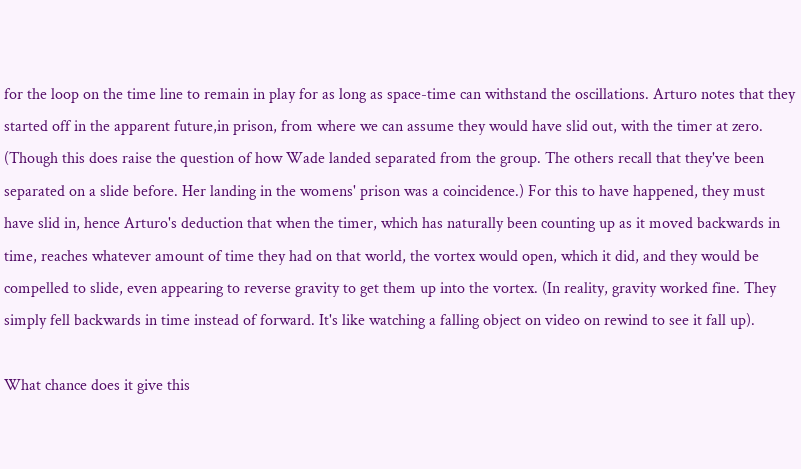for the loop on the time line to remain in play for as long as space-time can withstand the oscillations. Arturo notes that they started off in the apparent future,in prison, from where we can assume they would have slid out, with the timer at zero. (Though this does raise the question of how Wade landed separated from the group. The others recall that they've been separated on a slide before. Her landing in the womens' prison was a coincidence.) For this to have happened, they must have slid in, hence Arturo's deduction that when the timer, which has naturally been counting up as it moved backwards in time, reaches whatever amount of time they had on that world, the vortex would open, which it did, and they would be compelled to slide, even appearing to reverse gravity to get them up into the vortex. (In reality, gravity worked fine. They simply fell backwards in time instead of forward. It's like watching a falling object on video on rewind to see it fall up).

What chance does it give this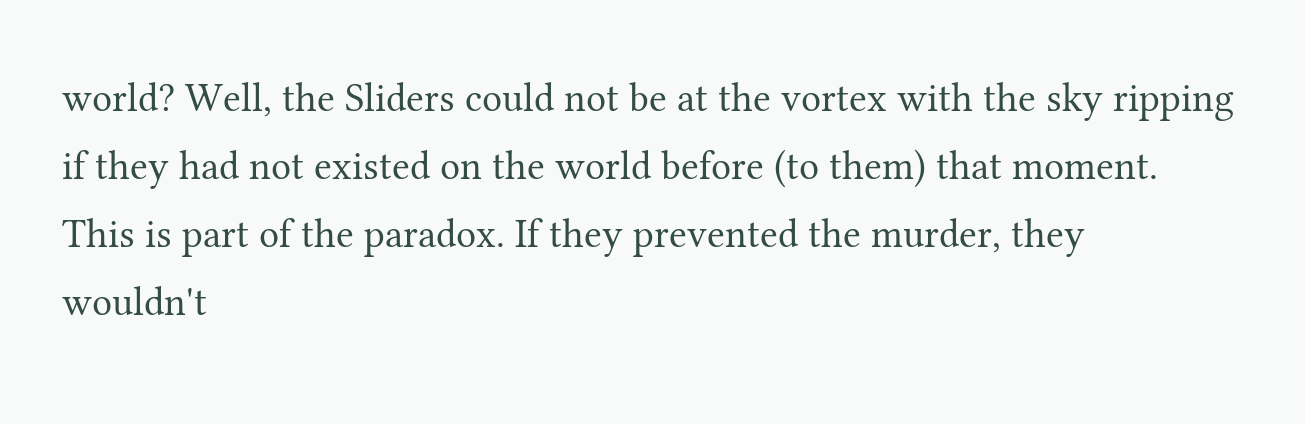world? Well, the Sliders could not be at the vortex with the sky ripping if they had not existed on the world before (to them) that moment. This is part of the paradox. If they prevented the murder, they wouldn't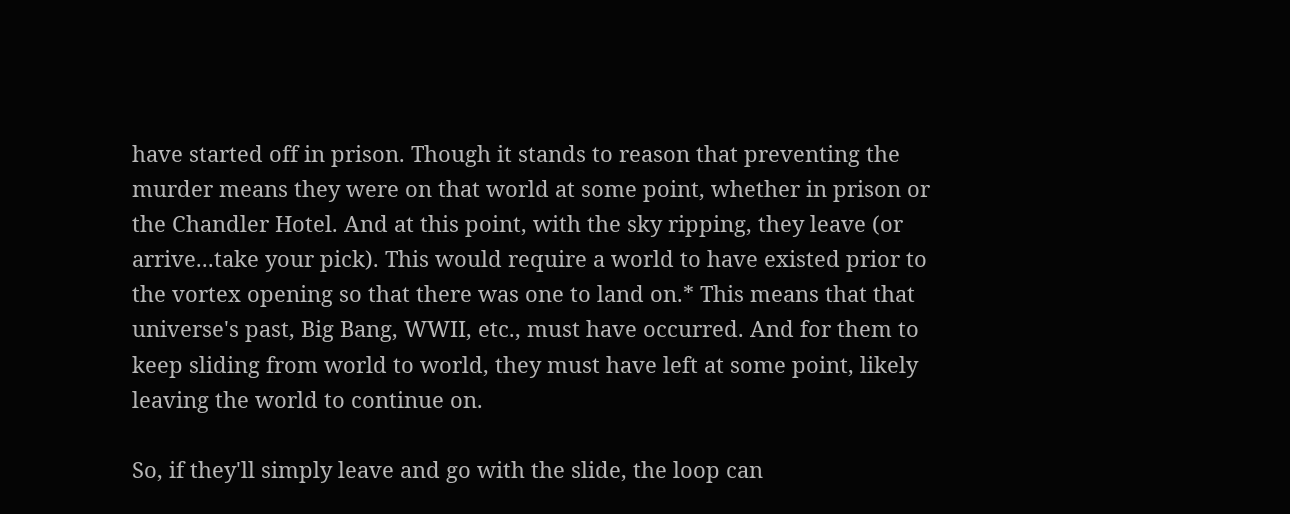have started off in prison. Though it stands to reason that preventing the murder means they were on that world at some point, whether in prison or the Chandler Hotel. And at this point, with the sky ripping, they leave (or arrive...take your pick). This would require a world to have existed prior to the vortex opening so that there was one to land on.* This means that that universe's past, Big Bang, WWII, etc., must have occurred. And for them to keep sliding from world to world, they must have left at some point, likely leaving the world to continue on.

So, if they'll simply leave and go with the slide, the loop can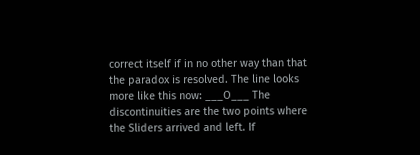correct itself if in no other way than that the paradox is resolved. The line looks more like this now: ___O___ The discontinuities are the two points where the Sliders arrived and left. If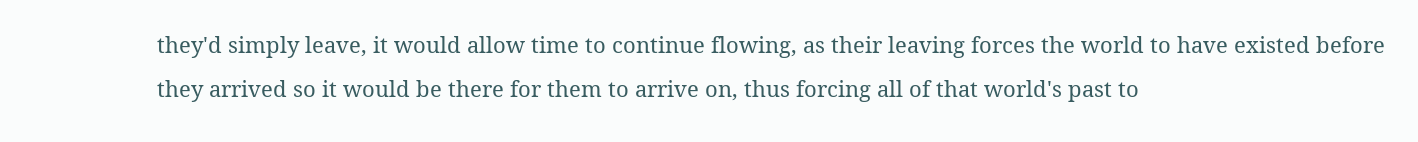they'd simply leave, it would allow time to continue flowing, as their leaving forces the world to have existed before they arrived so it would be there for them to arrive on, thus forcing all of that world's past to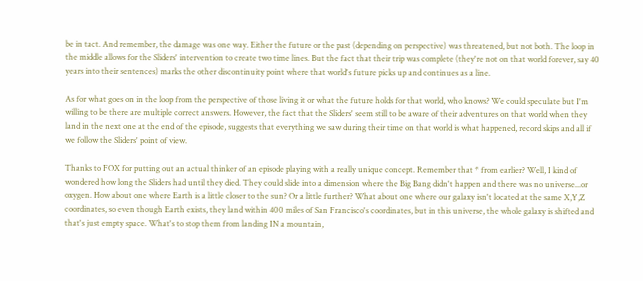be in tact. And remember, the damage was one way. Either the future or the past (depending on perspective) was threatened, but not both. The loop in the middle allows for the Sliders' intervention to create two time lines. But the fact that their trip was complete (they're not on that world forever, say 40 years into their sentences) marks the other discontinuity point where that world's future picks up and continues as a line.

As for what goes on in the loop from the perspective of those living it or what the future holds for that world, who knows? We could speculate but I'm willing to be there are multiple correct answers. However, the fact that the Sliders' seem still to be aware of their adventures on that world when they land in the next one at the end of the episode, suggests that everything we saw during their time on that world is what happened, record skips and all if we follow the Sliders' point of view.

Thanks to FOX for putting out an actual thinker of an episode playing with a really unique concept. Remember that * from earlier? Well, I kind of wondered how long the Sliders had until they died. They could slide into a dimension where the Big Bang didn't happen and there was no universe...or oxygen. How about one where Earth is a little closer to the sun? Or a little further? What about one where our galaxy isn't located at the same X,Y,Z coordinates, so even though Earth exists, they land within 400 miles of San Francisco's coordinates, but in this universe, the whole galaxy is shifted and that's just empty space. What's to stop them from landing IN a mountain,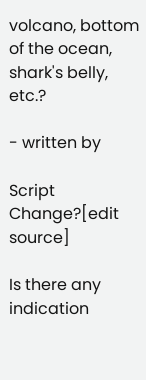volcano, bottom of the ocean, shark's belly, etc.?

- written by

Script Change?[edit source]

Is there any indication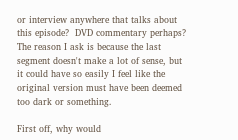or interview anywhere that talks about this episode?  DVD commentary perhaps?  The reason I ask is because the last segment doesn't make a lot of sense, but it could have so easily I feel like the original version must have been deemed too dark or something.

First off, why would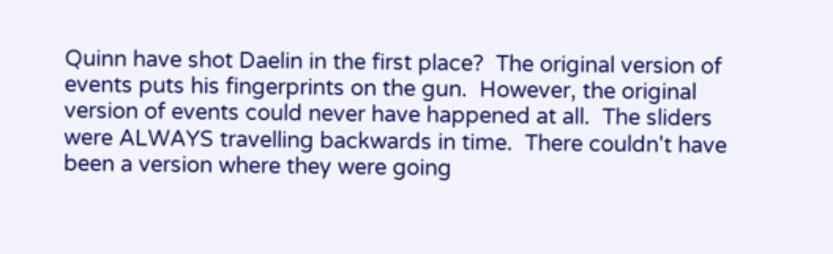Quinn have shot Daelin in the first place?  The original version of events puts his fingerprints on the gun.  However, the original version of events could never have happened at all.  The sliders were ALWAYS travelling backwards in time.  There couldn't have been a version where they were going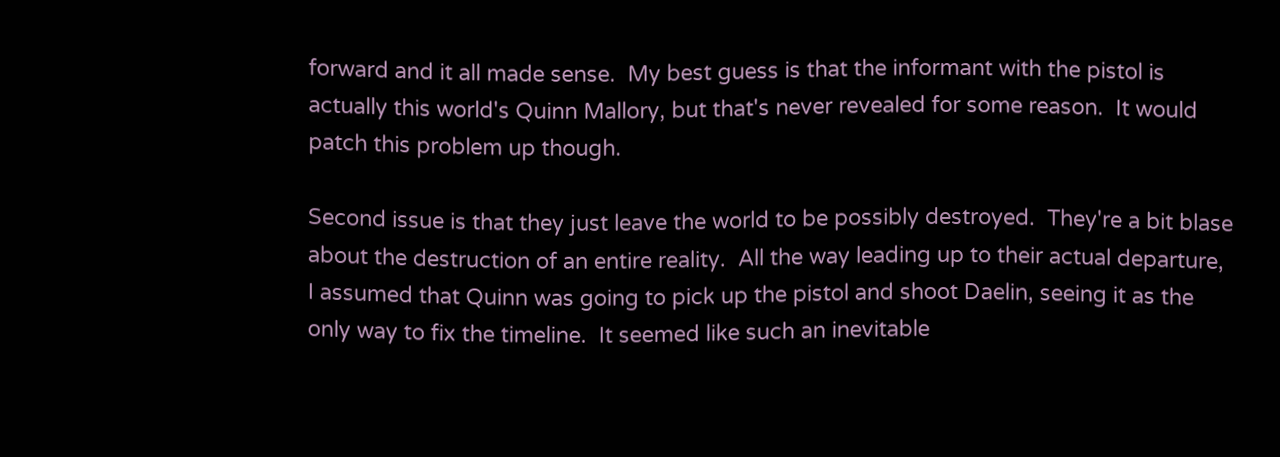forward and it all made sense.  My best guess is that the informant with the pistol is actually this world's Quinn Mallory, but that's never revealed for some reason.  It would patch this problem up though.

Second issue is that they just leave the world to be possibly destroyed.  They're a bit blase about the destruction of an entire reality.  All the way leading up to their actual departure, I assumed that Quinn was going to pick up the pistol and shoot Daelin, seeing it as the only way to fix the timeline.  It seemed like such an inevitable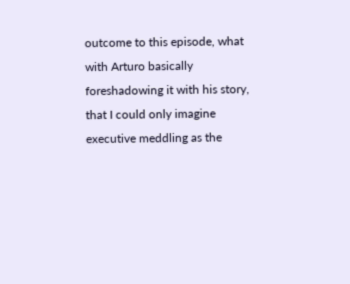outcome to this episode, what with Arturo basically foreshadowing it with his story, that I could only imagine executive meddling as the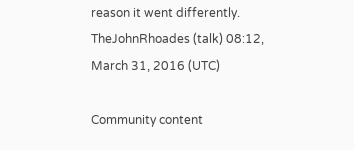reason it went differently.  TheJohnRhoades (talk) 08:12, March 31, 2016 (UTC)

Community content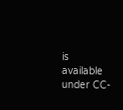is available under CC-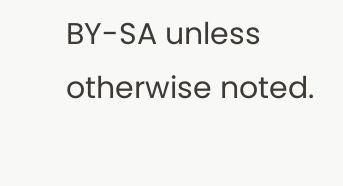BY-SA unless otherwise noted.